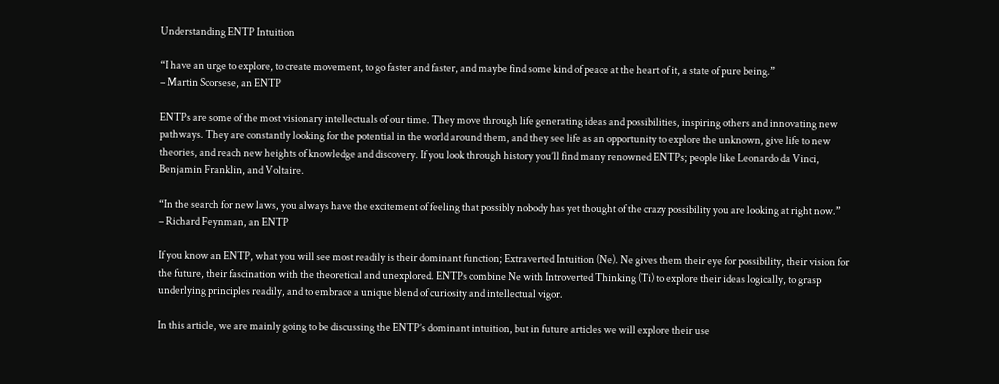Understanding ENTP Intuition

“I have an urge to explore, to create movement, to go faster and faster, and maybe find some kind of peace at the heart of it, a state of pure being.”
– Martin Scorsese, an ENTP

ENTPs are some of the most visionary intellectuals of our time. They move through life generating ideas and possibilities, inspiring others and innovating new pathways. They are constantly looking for the potential in the world around them, and they see life as an opportunity to explore the unknown, give life to new theories, and reach new heights of knowledge and discovery. If you look through history you’ll find many renowned ENTPs; people like Leonardo da Vinci, Benjamin Franklin, and Voltaire.

“In the search for new laws, you always have the excitement of feeling that possibly nobody has yet thought of the crazy possibility you are looking at right now.”
– Richard Feynman, an ENTP

If you know an ENTP, what you will see most readily is their dominant function; Extraverted Intuition (Ne). Ne gives them their eye for possibility, their vision for the future, their fascination with the theoretical and unexplored. ENTPs combine Ne with Introverted Thinking (Ti) to explore their ideas logically, to grasp underlying principles readily, and to embrace a unique blend of curiosity and intellectual vigor.

In this article, we are mainly going to be discussing the ENTP’s dominant intuition, but in future articles we will explore their use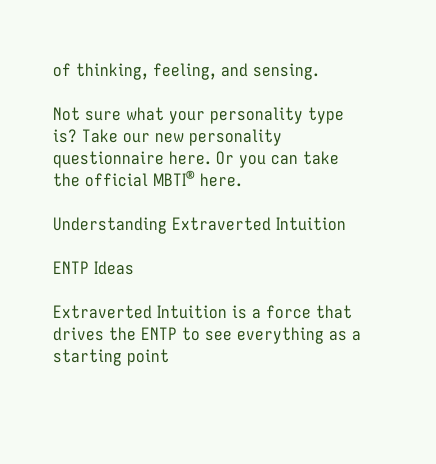of thinking, feeling, and sensing.

Not sure what your personality type is? Take our new personality questionnaire here. Or you can take the official MBTI® here.

Understanding Extraverted Intuition

ENTP Ideas

Extraverted Intuition is a force that drives the ENTP to see everything as a starting point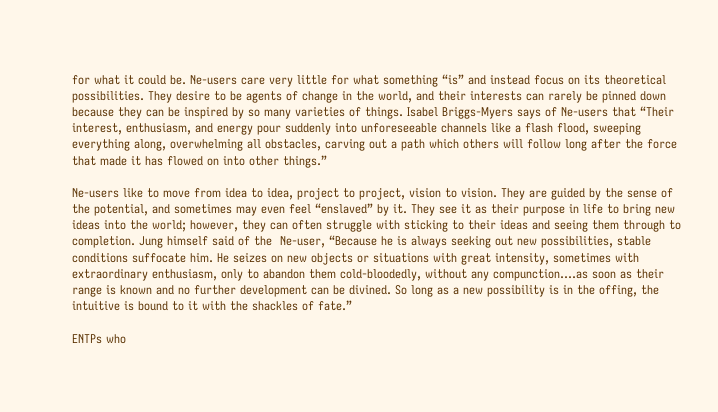for what it could be. Ne-users care very little for what something “is” and instead focus on its theoretical possibilities. They desire to be agents of change in the world, and their interests can rarely be pinned down because they can be inspired by so many varieties of things. Isabel Briggs-Myers says of Ne-users that “Their interest, enthusiasm, and energy pour suddenly into unforeseeable channels like a flash flood, sweeping everything along, overwhelming all obstacles, carving out a path which others will follow long after the force that made it has flowed on into other things.”

Ne-users like to move from idea to idea, project to project, vision to vision. They are guided by the sense of the potential, and sometimes may even feel “enslaved” by it. They see it as their purpose in life to bring new ideas into the world; however, they can often struggle with sticking to their ideas and seeing them through to completion. Jung himself said of the  Ne-user, “Because he is always seeking out new possibilities, stable conditions suffocate him. He seizes on new objects or situations with great intensity, sometimes with extraordinary enthusiasm, only to abandon them cold-bloodedly, without any compunction….as soon as their range is known and no further development can be divined. So long as a new possibility is in the offing, the intuitive is bound to it with the shackles of fate.”

ENTPs who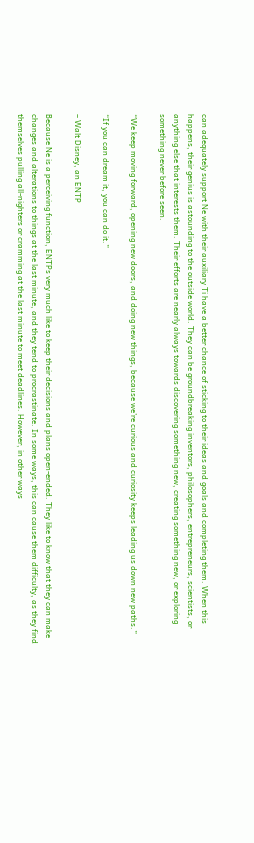can adequately support Ne with their auxiliary Ti have a better chance of sticking to their ideas and goals and completing them. When this happens, their genius is astounding to the outside world. They can be groundbreaking inventors, philosophers, entrepreneurs, scientists, or anything else that interests them. Their efforts are nearly always towards discovering something new, creating something new, or exploring something never before seen.

“We keep moving forward, opening new doors, and doing new things, because we’re curious and curiosity keeps leading us down new paths.”

“If you can dream it, you can do it.”

– Walt Disney, an ENTP

Because Ne is a perceiving function, ENTPs very much like to keep their decisions and plans open-ended. They like to know that they can make changes and alterations to things at the last minute, and they tend to procrastinate. In some ways, this can cause them difficulty, as they find themselves pulling all-nighters or cramming at the last minute to meet deadlines. However, in other ways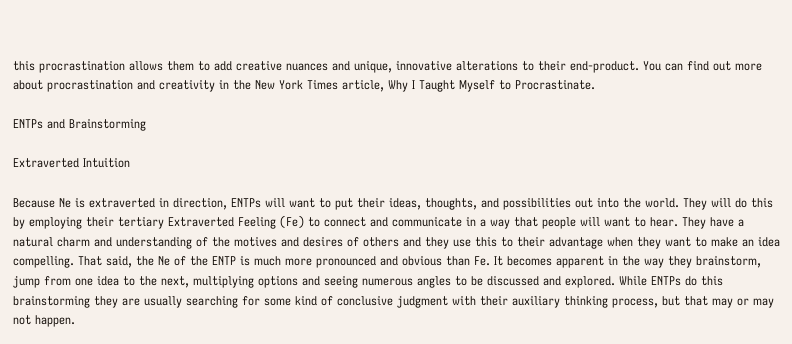this procrastination allows them to add creative nuances and unique, innovative alterations to their end-product. You can find out more about procrastination and creativity in the New York Times article, Why I Taught Myself to Procrastinate.

ENTPs and Brainstorming

Extraverted Intuition

Because Ne is extraverted in direction, ENTPs will want to put their ideas, thoughts, and possibilities out into the world. They will do this by employing their tertiary Extraverted Feeling (Fe) to connect and communicate in a way that people will want to hear. They have a natural charm and understanding of the motives and desires of others and they use this to their advantage when they want to make an idea compelling. That said, the Ne of the ENTP is much more pronounced and obvious than Fe. It becomes apparent in the way they brainstorm, jump from one idea to the next, multiplying options and seeing numerous angles to be discussed and explored. While ENTPs do this brainstorming they are usually searching for some kind of conclusive judgment with their auxiliary thinking process, but that may or may not happen.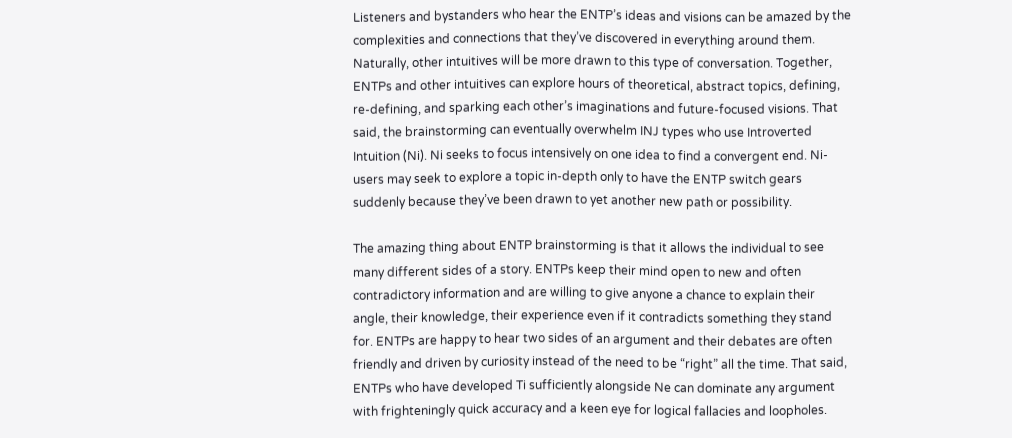Listeners and bystanders who hear the ENTP’s ideas and visions can be amazed by the complexities and connections that they’ve discovered in everything around them. Naturally, other intuitives will be more drawn to this type of conversation. Together, ENTPs and other intuitives can explore hours of theoretical, abstract topics, defining, re-defining, and sparking each other’s imaginations and future-focused visions. That said, the brainstorming can eventually overwhelm INJ types who use Introverted Intuition (Ni). Ni seeks to focus intensively on one idea to find a convergent end. Ni-users may seek to explore a topic in-depth only to have the ENTP switch gears suddenly because they’ve been drawn to yet another new path or possibility.

The amazing thing about ENTP brainstorming is that it allows the individual to see many different sides of a story. ENTPs keep their mind open to new and often contradictory information and are willing to give anyone a chance to explain their angle, their knowledge, their experience even if it contradicts something they stand for. ENTPs are happy to hear two sides of an argument and their debates are often friendly and driven by curiosity instead of the need to be “right” all the time. That said, ENTPs who have developed Ti sufficiently alongside Ne can dominate any argument with frighteningly quick accuracy and a keen eye for logical fallacies and loopholes.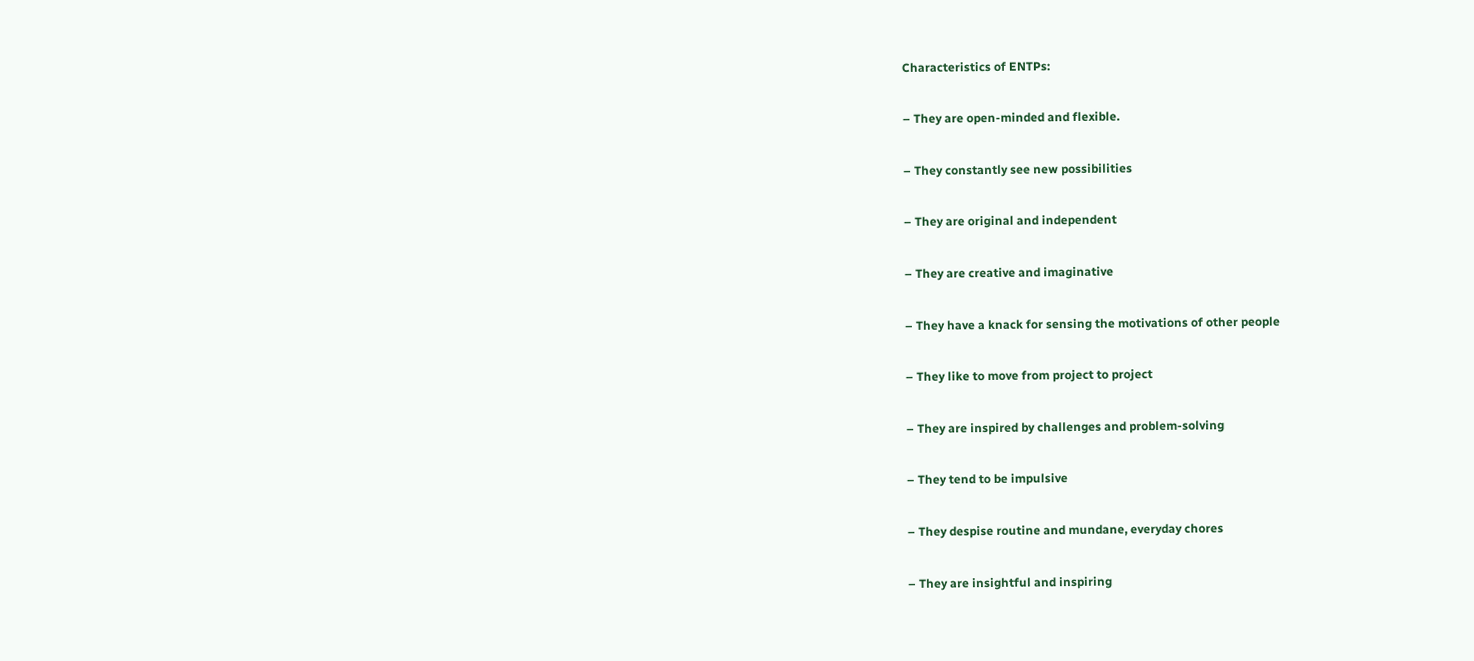Characteristics of ENTPs:

– They are open-minded and flexible.

– They constantly see new possibilities

– They are original and independent

– They are creative and imaginative

– They have a knack for sensing the motivations of other people

– They like to move from project to project

– They are inspired by challenges and problem-solving

– They tend to be impulsive

– They despise routine and mundane, everyday chores

– They are insightful and inspiring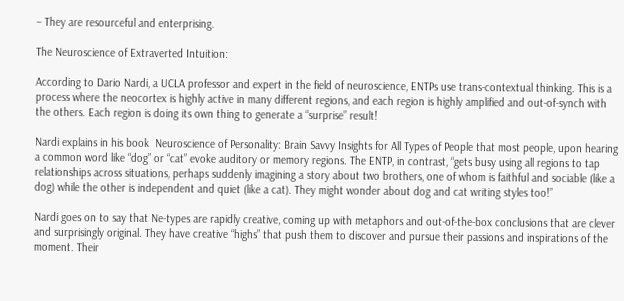– They are resourceful and enterprising.

The Neuroscience of Extraverted Intuition:

According to Dario Nardi, a UCLA professor and expert in the field of neuroscience, ENTPs use trans-contextual thinking. This is a process where the neocortex is highly active in many different regions, and each region is highly amplified and out-of-synch with the others. Each region is doing its own thing to generate a “surprise” result!

Nardi explains in his book  Neuroscience of Personality: Brain Savvy Insights for All Types of People that most people, upon hearing a common word like “dog” or “cat” evoke auditory or memory regions. The ENTP, in contrast, “gets busy using all regions to tap relationships across situations, perhaps suddenly imagining a story about two brothers, one of whom is faithful and sociable (like a dog) while the other is independent and quiet (like a cat). They might wonder about dog and cat writing styles too!”

Nardi goes on to say that Ne-types are rapidly creative, coming up with metaphors and out-of-the-box conclusions that are clever and surprisingly original. They have creative “highs” that push them to discover and pursue their passions and inspirations of the moment. Their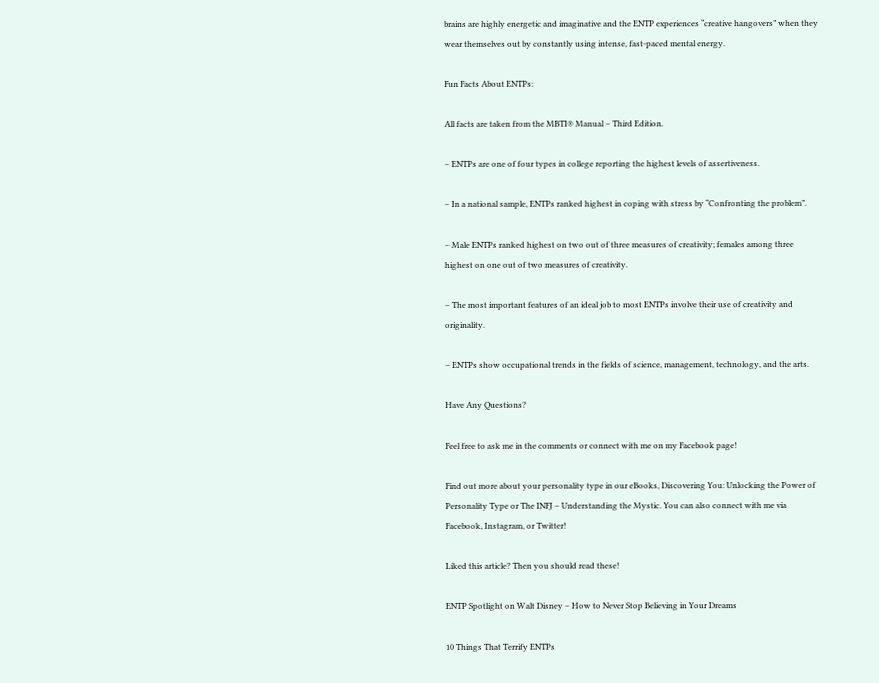brains are highly energetic and imaginative and the ENTP experiences “creative hangovers” when they wear themselves out by constantly using intense, fast-paced mental energy.

Fun Facts About ENTPs:

All facts are taken from the MBTI® Manual – Third Edition.

– ENTPs are one of four types in college reporting the highest levels of assertiveness.

– In a national sample, ENTPs ranked highest in coping with stress by “Confronting the problem”.

– Male ENTPs ranked highest on two out of three measures of creativity; females among three highest on one out of two measures of creativity.

– The most important features of an ideal job to most ENTPs involve their use of creativity and originality.

– ENTPs show occupational trends in the fields of science, management, technology, and the arts.

Have Any Questions?

Feel free to ask me in the comments or connect with me on my Facebook page!

Find out more about your personality type in our eBooks, Discovering You: Unlocking the Power of Personality Type or The INFJ – Understanding the Mystic. You can also connect with me via Facebook, Instagram, or Twitter!

Liked this article? Then you should read these!

ENTP Spotlight on Walt Disney – How to Never Stop Believing in Your Dreams

10 Things That Terrify ENTPs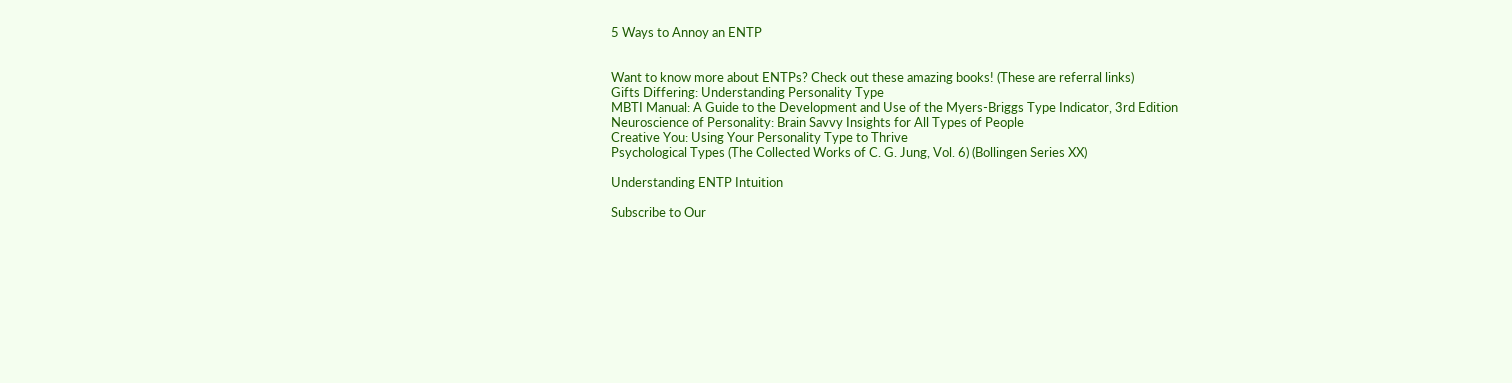5 Ways to Annoy an ENTP


Want to know more about ENTPs? Check out these amazing books! (These are referral links)
Gifts Differing: Understanding Personality Type
MBTI Manual: A Guide to the Development and Use of the Myers-Briggs Type Indicator, 3rd Edition
Neuroscience of Personality: Brain Savvy Insights for All Types of People
Creative You: Using Your Personality Type to Thrive
Psychological Types (The Collected Works of C. G. Jung, Vol. 6) (Bollingen Series XX)

Understanding ENTP Intuition

Subscribe to Our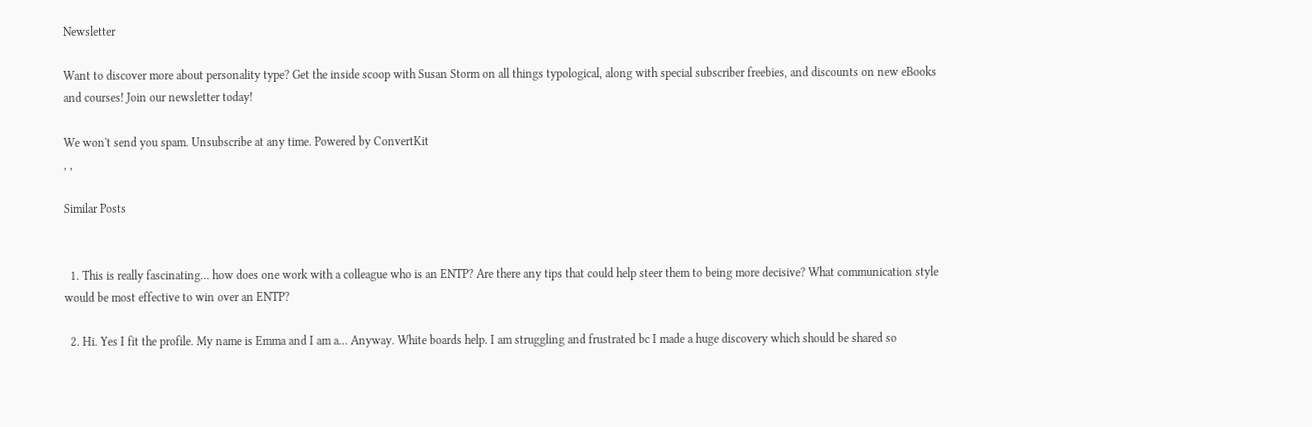Newsletter

Want to discover more about personality type? Get the inside scoop with Susan Storm on all things typological, along with special subscriber freebies, and discounts on new eBooks and courses! Join our newsletter today!

We won't send you spam. Unsubscribe at any time. Powered by ConvertKit
, ,

Similar Posts


  1. This is really fascinating… how does one work with a colleague who is an ENTP? Are there any tips that could help steer them to being more decisive? What communication style would be most effective to win over an ENTP?

  2. Hi. Yes I fit the profile. My name is Emma and I am a… Anyway. White boards help. I am struggling and frustrated bc I made a huge discovery which should be shared so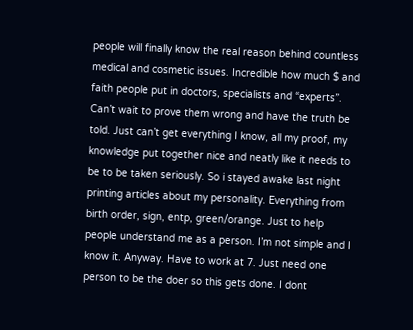people will finally know the real reason behind countless medical and cosmetic issues. Incredible how much $ and faith people put in doctors, specialists and “experts”. Can’t wait to prove them wrong and have the truth be told. Just can’t get everything I know, all my proof, my knowledge put together nice and neatly like it needs to be to be taken seriously. So i stayed awake last night printing articles about my personality. Everything from birth order, sign, entp, green/orange. Just to help people understand me as a person. I’m not simple and I know it. Anyway. Have to work at 7. Just need one person to be the doer so this gets done. I dont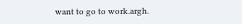want to go to work.argh.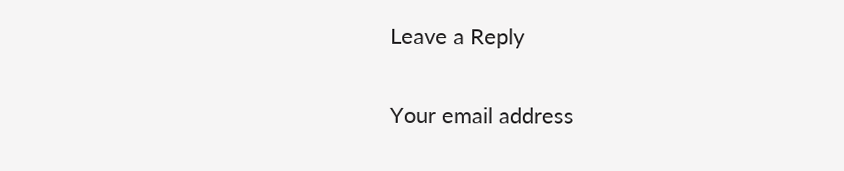Leave a Reply

Your email address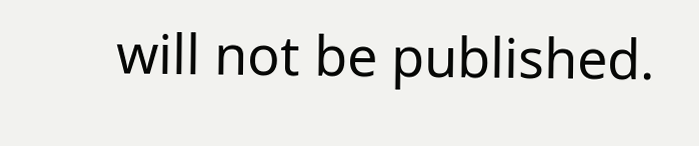will not be published.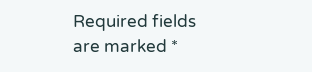Required fields are marked *